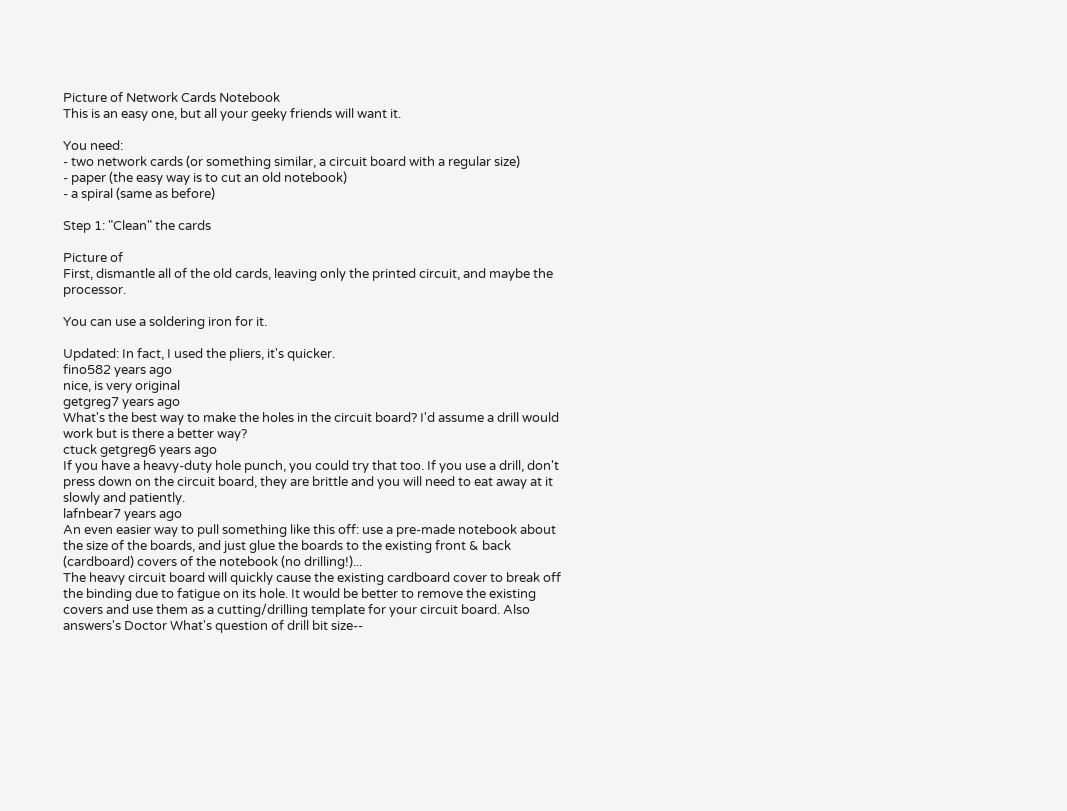Picture of Network Cards Notebook
This is an easy one, but all your geeky friends will want it.

You need:
- two network cards (or something similar, a circuit board with a regular size)
- paper (the easy way is to cut an old notebook)
- a spiral (same as before)

Step 1: "Clean" the cards

Picture of
First, dismantle all of the old cards, leaving only the printed circuit, and maybe the processor.

You can use a soldering iron for it.

Updated: In fact, I used the pliers, it's quicker.
fino582 years ago
nice, is very original
getgreg7 years ago
What's the best way to make the holes in the circuit board? I'd assume a drill would work but is there a better way?
ctuck getgreg6 years ago
If you have a heavy-duty hole punch, you could try that too. If you use a drill, don't press down on the circuit board, they are brittle and you will need to eat away at it slowly and patiently.
lafnbear7 years ago
An even easier way to pull something like this off: use a pre-made notebook about the size of the boards, and just glue the boards to the existing front & back (cardboard) covers of the notebook (no drilling!)...
The heavy circuit board will quickly cause the existing cardboard cover to break off the binding due to fatigue on its hole. It would be better to remove the existing covers and use them as a cutting/drilling template for your circuit board. Also answers's Doctor What's question of drill bit size--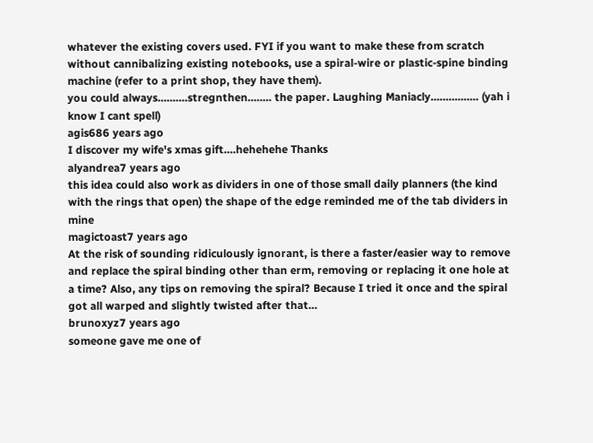whatever the existing covers used. FYI if you want to make these from scratch without cannibalizing existing notebooks, use a spiral-wire or plastic-spine binding machine (refer to a print shop, they have them).
you could always..........stregnthen........ the paper. Laughing Maniacly................ (yah i know I cant spell)
agis686 years ago
I discover my wife's xmas gift....hehehehe Thanks
alyandrea7 years ago
this idea could also work as dividers in one of those small daily planners (the kind with the rings that open) the shape of the edge reminded me of the tab dividers in mine
magictoast7 years ago
At the risk of sounding ridiculously ignorant, is there a faster/easier way to remove and replace the spiral binding other than erm, removing or replacing it one hole at a time? Also, any tips on removing the spiral? Because I tried it once and the spiral got all warped and slightly twisted after that...
brunoxyz7 years ago
someone gave me one of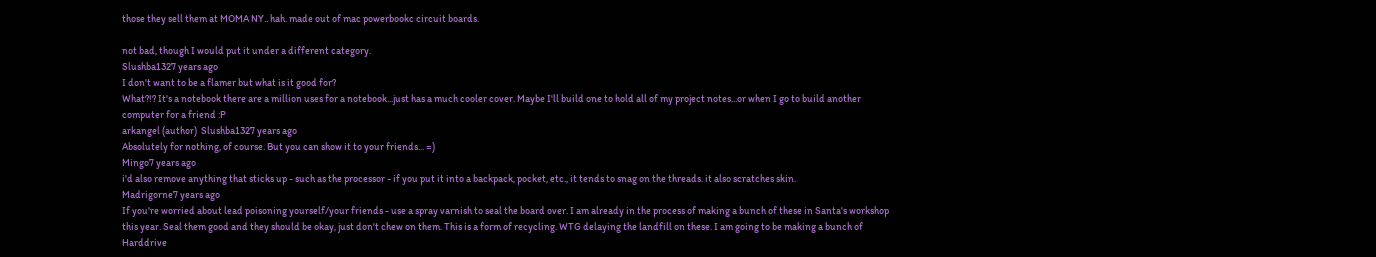those they sell them at MOMA NY.. hah. made out of mac powerbookc circuit boards.

not bad, though I would put it under a different category.
Slushba1327 years ago
I don't want to be a flamer but what is it good for?
What?!? It's a notebook there are a million uses for a notebook...just has a much cooler cover. Maybe I'll build one to hold all of my project notes...or when I go to build another computer for a friend :P
arkangel (author)  Slushba1327 years ago
Absolutely for nothing, of course. But you can show it to your friends... =)
Mingo7 years ago
i'd also remove anything that sticks up - such as the processor - if you put it into a backpack, pocket, etc., it tends to snag on the threads. it also scratches skin.
Madrigorne7 years ago
If you're worried about lead poisoning yourself/your friends - use a spray varnish to seal the board over. I am already in the process of making a bunch of these in Santa's workshop this year. Seal them good and they should be okay, just don't chew on them. This is a form of recycling. WTG delaying the landfill on these. I am going to be making a bunch of Harddrive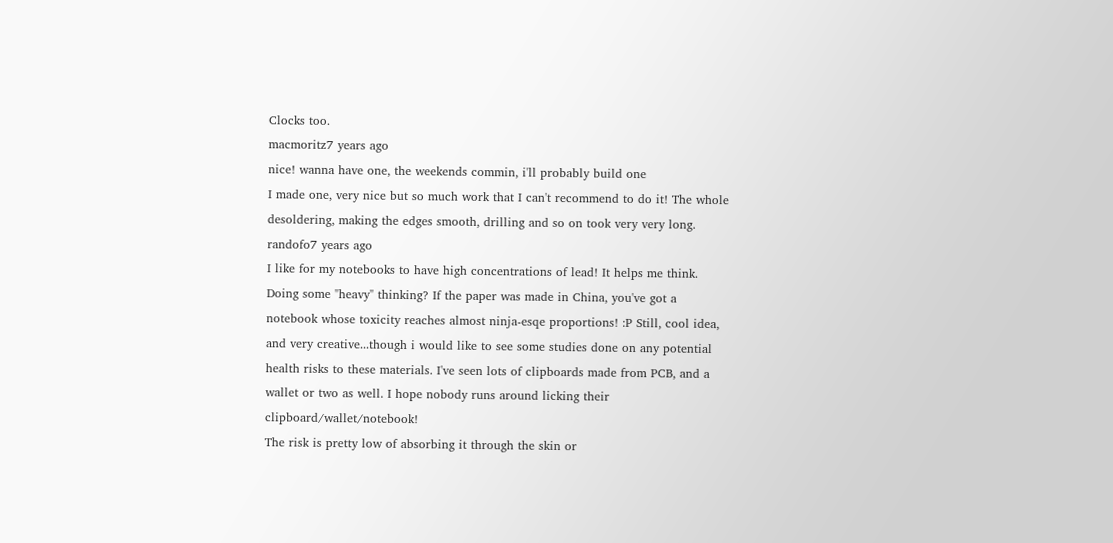Clocks too.
macmoritz7 years ago
nice! wanna have one, the weekends commin, i'll probably build one
I made one, very nice but so much work that I can't recommend to do it! The whole desoldering, making the edges smooth, drilling and so on took very very long.
randofo7 years ago
I like for my notebooks to have high concentrations of lead! It helps me think.
Doing some "heavy" thinking? If the paper was made in China, you've got a notebook whose toxicity reaches almost ninja-esqe proportions! :P Still, cool idea, and very creative...though i would like to see some studies done on any potential health risks to these materials. I've seen lots of clipboards made from PCB, and a wallet or two as well. I hope nobody runs around licking their clipboard/wallet/notebook!
The risk is pretty low of absorbing it through the skin or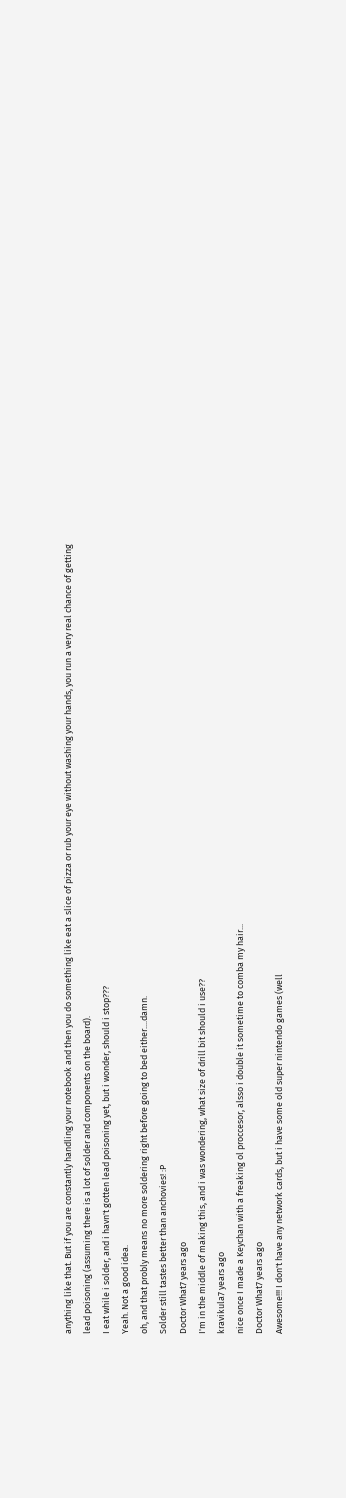anything like that. But if you are constantly handling your notebook and then you do something like eat a slice of pizza or rub your eye without washing your hands, you run a very real chance of getting lead poisoning (assuming there is a lot of solder and components on the board).
I eat while i solder, and i havn't gotten lead poisoning yet, but i wonder, should i stop???
Yeah. Not a good idea.
oh, and that probly means no more soldering right before going to bed either....damn.
Solder still tastes better than anchovies! :P
Doctor What7 years ago
I'm in the middle of making this, and i was wondering, what size of drill bit should i use??
kravikula7 years ago
nice once I made a Keychan with a freaking ol proccesor, alsso i double it sometime to comba my hair...
Doctor What7 years ago
Awesome!!! I don't have any network cards, but i have some old super nintendo games (well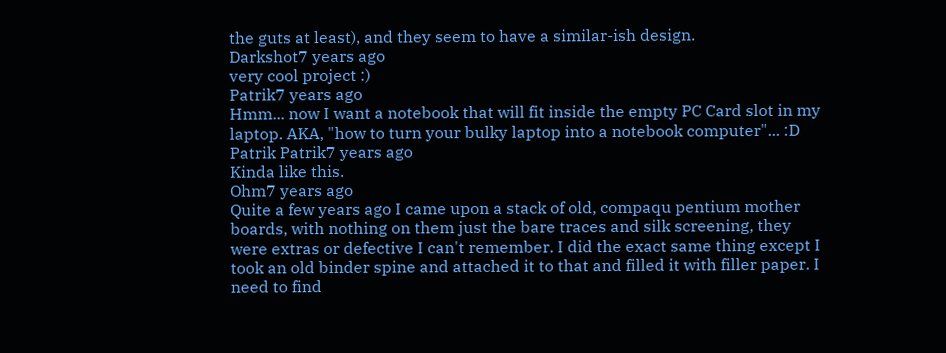the guts at least), and they seem to have a similar-ish design.
Darkshot7 years ago
very cool project :)
Patrik7 years ago
Hmm... now I want a notebook that will fit inside the empty PC Card slot in my laptop. AKA, "how to turn your bulky laptop into a notebook computer"... :D
Patrik Patrik7 years ago
Kinda like this.
Ohm7 years ago
Quite a few years ago I came upon a stack of old, compaqu pentium mother boards, with nothing on them just the bare traces and silk screening, they were extras or defective I can't remember. I did the exact same thing except I took an old binder spine and attached it to that and filled it with filler paper. I need to find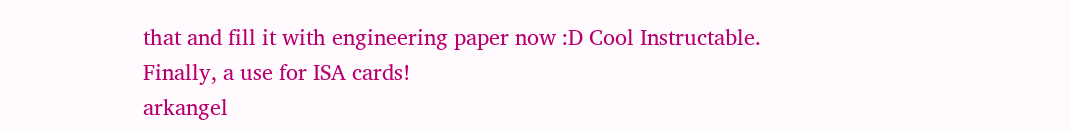that and fill it with engineering paper now :D Cool Instructable.
Finally, a use for ISA cards!
arkangel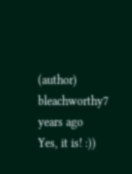(author)  bleachworthy7 years ago
Yes, it is! :))